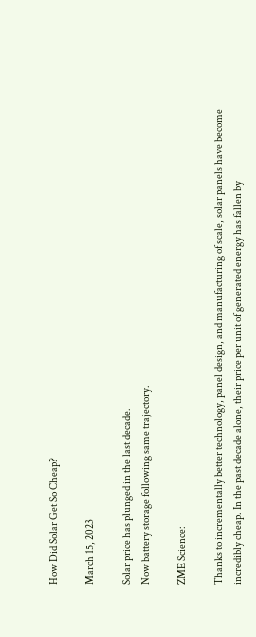How Did Solar Get So Cheap?

March 15, 2023

Solar price has plunged in the last decade.
Now battery storage following same trajectory.

ZME Science:

Thanks to incrementally better technology, panel design, and manufacturing of scale, solar panels have become incredibly cheap. In the past decade alone, their price per unit of generated energy has fallen by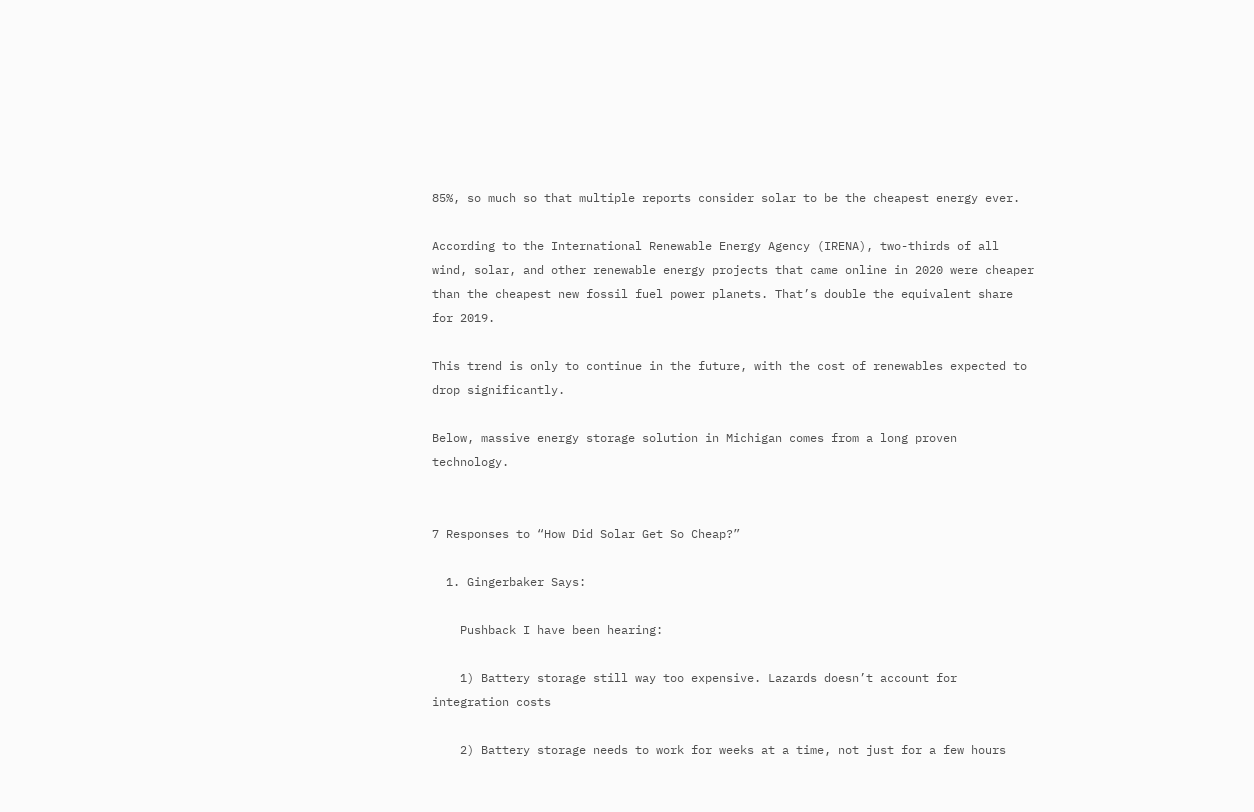85%, so much so that multiple reports consider solar to be the cheapest energy ever.

According to the International Renewable Energy Agency (IRENA), two-thirds of all wind, solar, and other renewable energy projects that came online in 2020 were cheaper than the cheapest new fossil fuel power planets. That’s double the equivalent share for 2019.

This trend is only to continue in the future, with the cost of renewables expected to drop significantly.

Below, massive energy storage solution in Michigan comes from a long proven technology.


7 Responses to “How Did Solar Get So Cheap?”

  1. Gingerbaker Says:

    Pushback I have been hearing:

    1) Battery storage still way too expensive. Lazards doesn’t account for integration costs

    2) Battery storage needs to work for weeks at a time, not just for a few hours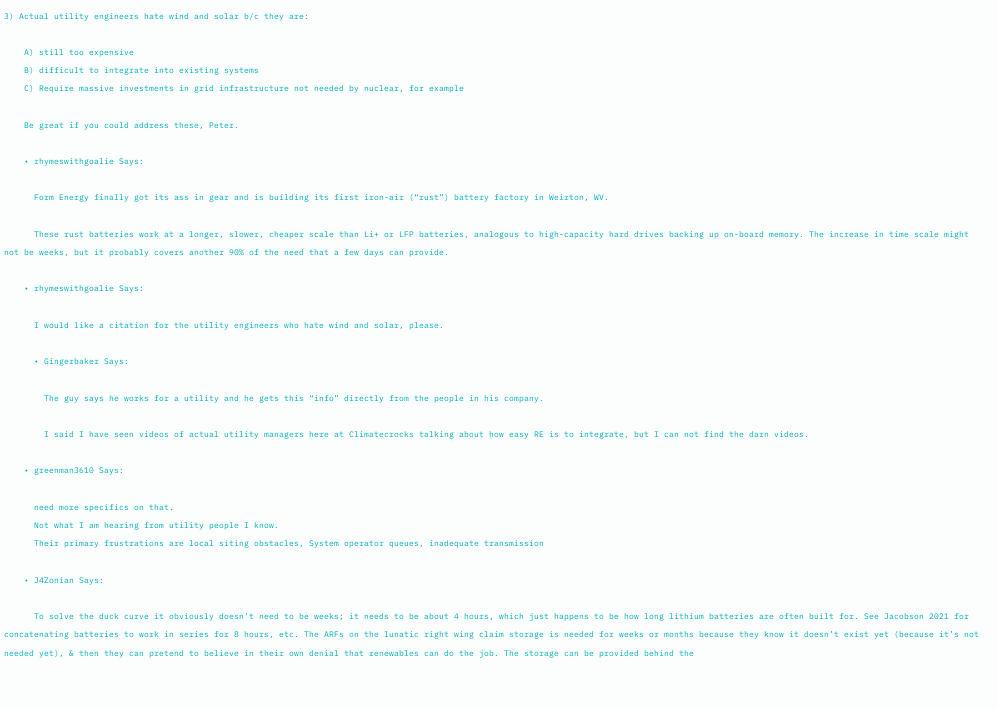3) Actual utility engineers hate wind and solar b/c they are:

    A) still too expensive
    B) difficult to integrate into existing systems
    C) Require massive investments in grid infrastructure not needed by nuclear, for example

    Be great if you could address these, Peter.

    • rhymeswithgoalie Says:

      Form Energy finally got its ass in gear and is building its first iron-air (“rust”) battery factory in Weirton, WV.

      These rust batteries work at a longer, slower, cheaper scale than Li+ or LFP batteries, analogous to high-capacity hard drives backing up on-board memory. The increase in time scale might not be weeks, but it probably covers another 90% of the need that a few days can provide.

    • rhymeswithgoalie Says:

      I would like a citation for the utility engineers who hate wind and solar, please.

      • Gingerbaker Says:

        The guy says he works for a utility and he gets this “info” directly from the people in his company.

        I said I have seen videos of actual utility managers here at Climatecrocks talking about how easy RE is to integrate, but I can not find the darn videos.

    • greenman3610 Says:

      need more specifics on that.
      Not what I am hearing from utility people I know.
      Their primary frustrations are local siting obstacles, System operator queues, inadequate transmission

    • J4Zonian Says:

      To solve the duck curve it obviously doesn’t need to be weeks; it needs to be about 4 hours, which just happens to be how long lithium batteries are often built for. See Jacobson 2021 for concatenating batteries to work in series for 8 hours, etc. The ARFs on the lunatic right wing claim storage is needed for weeks or months because they know it doesn’t exist yet (because it’s not needed yet), & then they can pretend to believe in their own denial that renewables can do the job. The storage can be provided behind the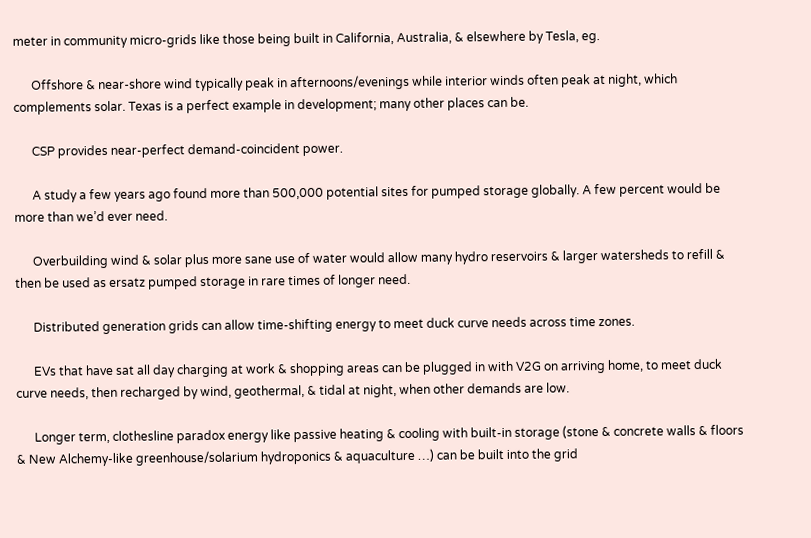meter in community micro-grids like those being built in California, Australia, & elsewhere by Tesla, eg.

      Offshore & near-shore wind typically peak in afternoons/evenings while interior winds often peak at night, which complements solar. Texas is a perfect example in development; many other places can be.

      CSP provides near-perfect demand-coincident power.

      A study a few years ago found more than 500,000 potential sites for pumped storage globally. A few percent would be more than we’d ever need.

      Overbuilding wind & solar plus more sane use of water would allow many hydro reservoirs & larger watersheds to refill & then be used as ersatz pumped storage in rare times of longer need.

      Distributed generation grids can allow time-shifting energy to meet duck curve needs across time zones.

      EVs that have sat all day charging at work & shopping areas can be plugged in with V2G on arriving home, to meet duck curve needs, then recharged by wind, geothermal, & tidal at night, when other demands are low.

      Longer term, clothesline paradox energy like passive heating & cooling with built-in storage (stone & concrete walls & floors & New Alchemy-like greenhouse/solarium hydroponics & aquaculture …) can be built into the grid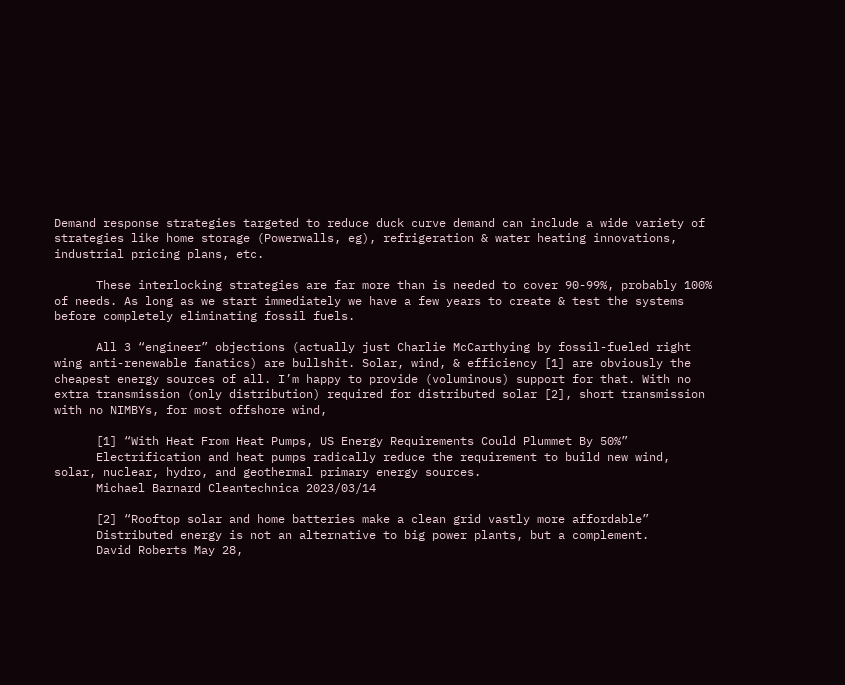Demand response strategies targeted to reduce duck curve demand can include a wide variety of strategies like home storage (Powerwalls, eg), refrigeration & water heating innovations, industrial pricing plans, etc.

      These interlocking strategies are far more than is needed to cover 90-99%, probably 100% of needs. As long as we start immediately we have a few years to create & test the systems before completely eliminating fossil fuels.

      All 3 “engineer” objections (actually just Charlie McCarthying by fossil-fueled right wing anti-renewable fanatics) are bullshit. Solar, wind, & efficiency [1] are obviously the cheapest energy sources of all. I’m happy to provide (voluminous) support for that. With no extra transmission (only distribution) required for distributed solar [2], short transmission with no NIMBYs, for most offshore wind,

      [1] “With Heat From Heat Pumps, US Energy Requirements Could Plummet By 50%”
      Electrification and heat pumps radically reduce the requirement to build new wind, solar, nuclear, hydro, and geothermal primary energy sources.
      Michael Barnard Cleantechnica 2023/03/14

      [2] “Rooftop solar and home batteries make a clean grid vastly more affordable”
      Distributed energy is not an alternative to big power plants, but a complement.
      David Roberts May 28,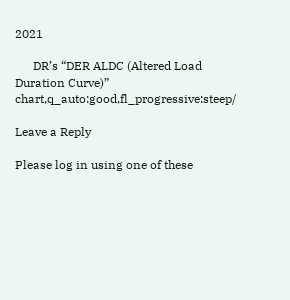2021

      DR’s “DER ALDC (Altered Load Duration Curve)” chart,q_auto:good,fl_progressive:steep/

Leave a Reply

Please log in using one of these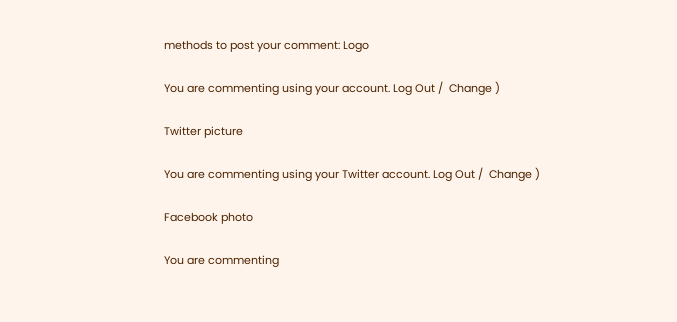methods to post your comment: Logo

You are commenting using your account. Log Out /  Change )

Twitter picture

You are commenting using your Twitter account. Log Out /  Change )

Facebook photo

You are commenting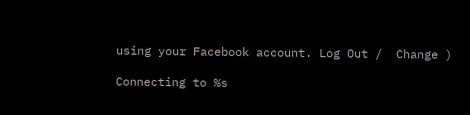using your Facebook account. Log Out /  Change )

Connecting to %s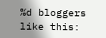%d bloggers like this: